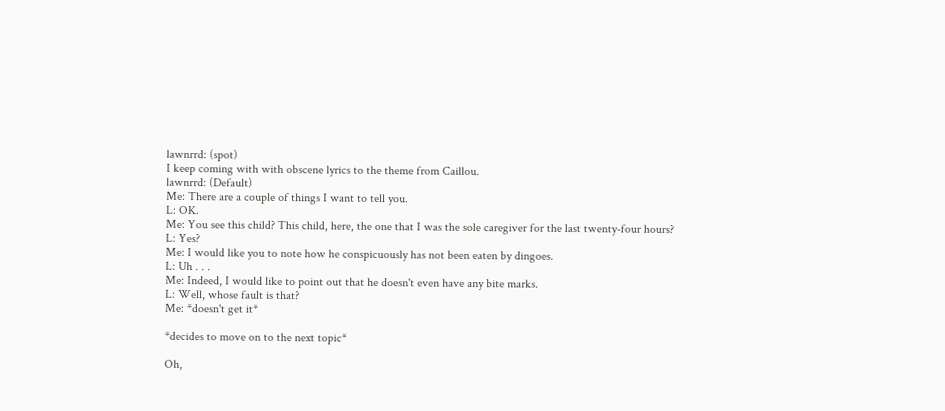lawnrrd: (spot)
I keep coming with with obscene lyrics to the theme from Caillou.
lawnrrd: (Default)
Me: There are a couple of things I want to tell you.
L: OK.
Me: You see this child? This child, here, the one that I was the sole caregiver for the last twenty-four hours?
L: Yes?
Me: I would like you to note how he conspicuously has not been eaten by dingoes.
L: Uh . . .
Me: Indeed, I would like to point out that he doesn't even have any bite marks.
L: Well, whose fault is that?
Me: *doesn't get it*

*decides to move on to the next topic*

Oh,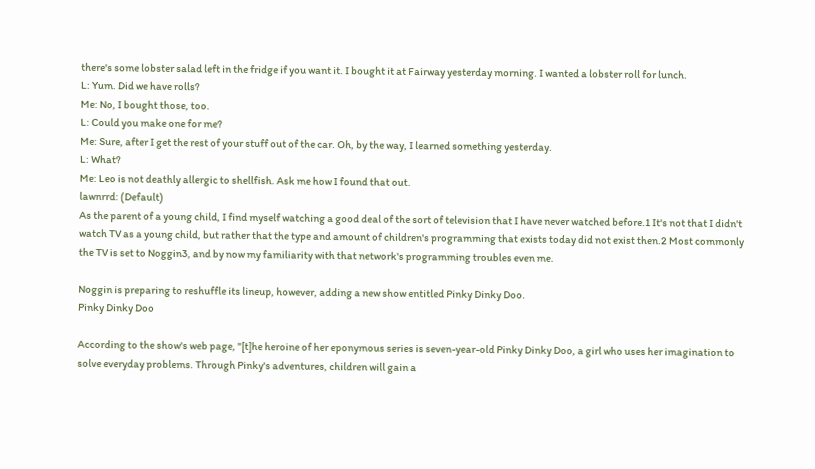there's some lobster salad left in the fridge if you want it. I bought it at Fairway yesterday morning. I wanted a lobster roll for lunch.
L: Yum. Did we have rolls?
Me: No, I bought those, too.
L: Could you make one for me?
Me: Sure, after I get the rest of your stuff out of the car. Oh, by the way, I learned something yesterday.
L: What?
Me: Leo is not deathly allergic to shellfish. Ask me how I found that out.
lawnrrd: (Default)
As the parent of a young child, I find myself watching a good deal of the sort of television that I have never watched before.1 It's not that I didn't watch TV as a young child, but rather that the type and amount of children's programming that exists today did not exist then.2 Most commonly the TV is set to Noggin3, and by now my familiarity with that network's programming troubles even me.

Noggin is preparing to reshuffle its lineup, however, adding a new show entitled Pinky Dinky Doo.
Pinky Dinky Doo

According to the show's web page, "[t]he heroine of her eponymous series is seven-year-old Pinky Dinky Doo, a girl who uses her imagination to solve everyday problems. Through Pinky's adventures, children will gain a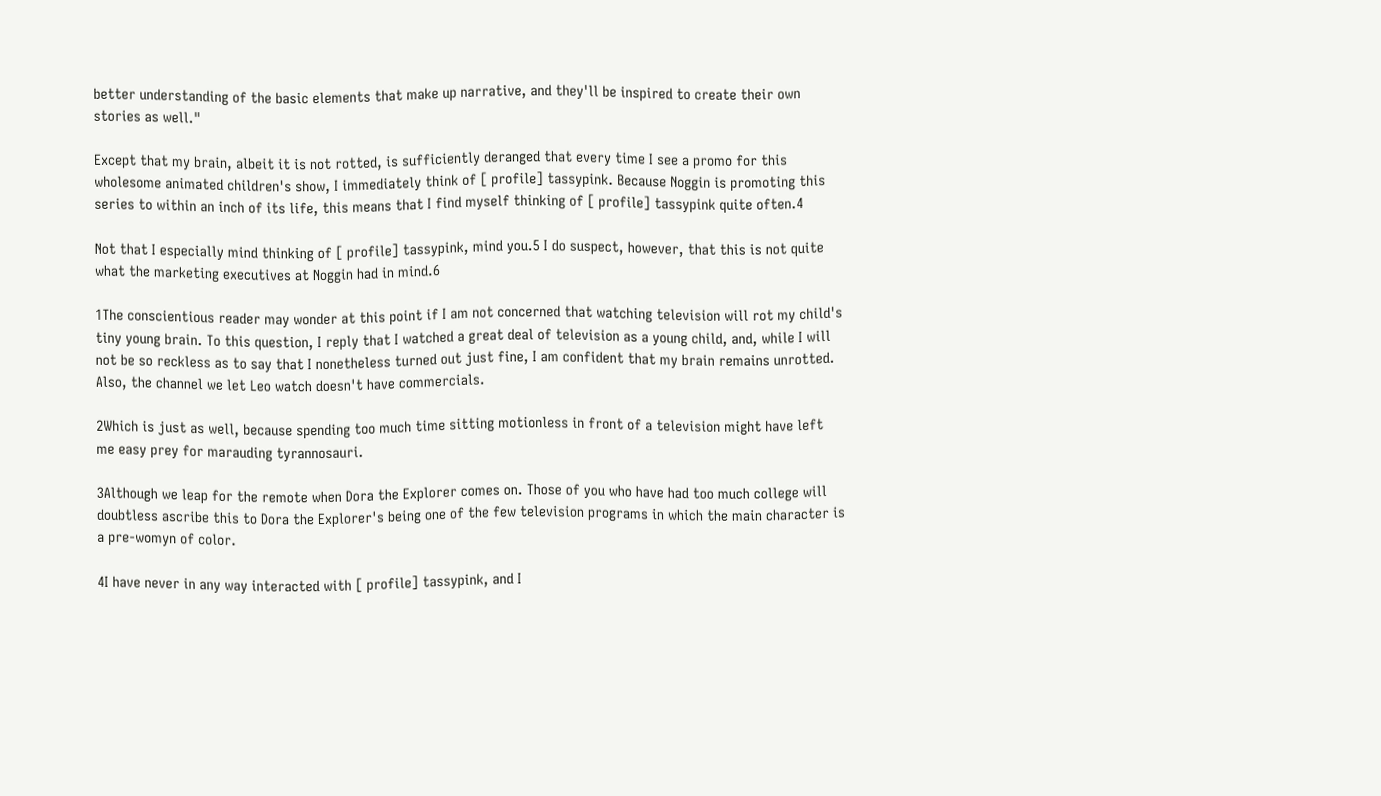better understanding of the basic elements that make up narrative, and they'll be inspired to create their own stories as well."

Except that my brain, albeit it is not rotted, is sufficiently deranged that every time I see a promo for this wholesome animated children's show, I immediately think of [ profile] tassypink. Because Noggin is promoting this series to within an inch of its life, this means that I find myself thinking of [ profile] tassypink quite often.4

Not that I especially mind thinking of [ profile] tassypink, mind you.5 I do suspect, however, that this is not quite what the marketing executives at Noggin had in mind.6

1The conscientious reader may wonder at this point if I am not concerned that watching television will rot my child's tiny young brain. To this question, I reply that I watched a great deal of television as a young child, and, while I will not be so reckless as to say that I nonetheless turned out just fine, I am confident that my brain remains unrotted. Also, the channel we let Leo watch doesn't have commercials.

2Which is just as well, because spending too much time sitting motionless in front of a television might have left me easy prey for marauding tyrannosauri.

3Although we leap for the remote when Dora the Explorer comes on. Those of you who have had too much college will doubtless ascribe this to Dora the Explorer's being one of the few television programs in which the main character is a pre-womyn of color.

4I have never in any way interacted with [ profile] tassypink, and I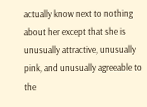actually know next to nothing about her except that she is unusually attractive, unusually pink, and unusually agreeable to the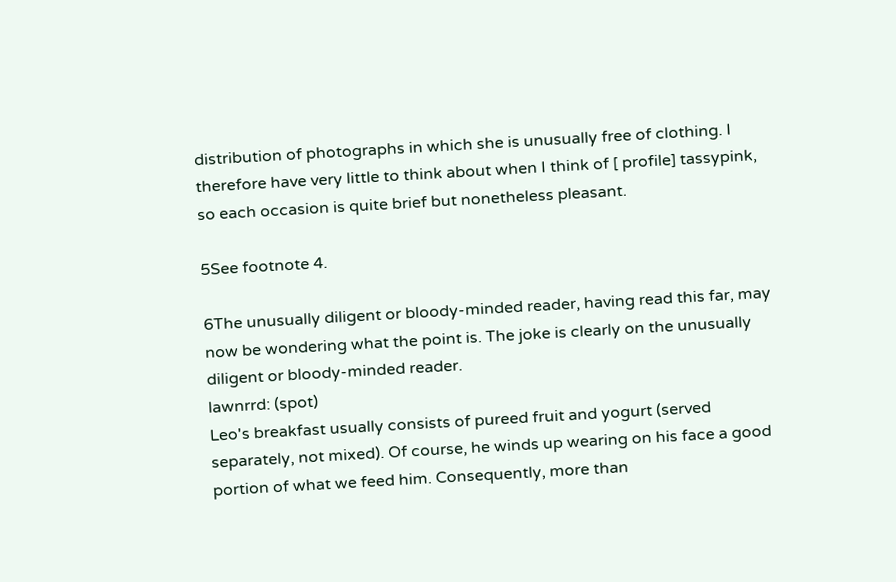distribution of photographs in which she is unusually free of clothing. I therefore have very little to think about when I think of [ profile] tassypink, so each occasion is quite brief but nonetheless pleasant.

5See footnote 4.

6The unusually diligent or bloody-minded reader, having read this far, may now be wondering what the point is. The joke is clearly on the unusually diligent or bloody-minded reader.
lawnrrd: (spot)
Leo's breakfast usually consists of pureed fruit and yogurt (served separately, not mixed). Of course, he winds up wearing on his face a good portion of what we feed him. Consequently, more than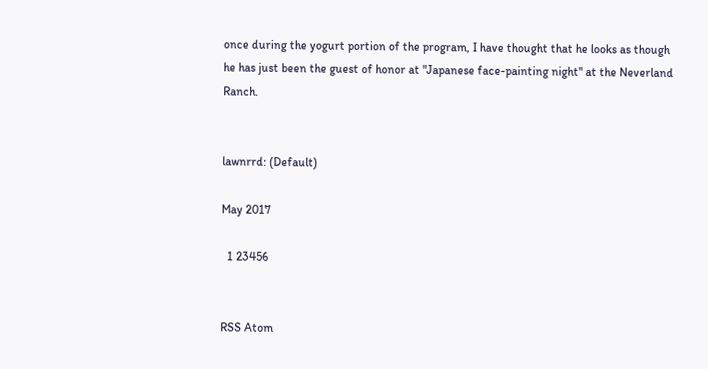once during the yogurt portion of the program, I have thought that he looks as though he has just been the guest of honor at "Japanese face-painting night" at the Neverland Ranch.


lawnrrd: (Default)

May 2017

  1 23456


RSS Atom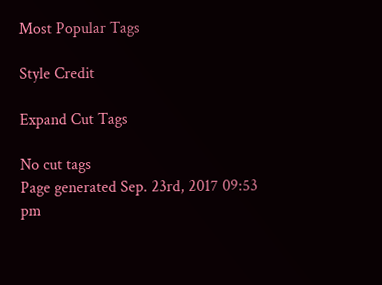Most Popular Tags

Style Credit

Expand Cut Tags

No cut tags
Page generated Sep. 23rd, 2017 09:53 pm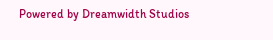Powered by Dreamwidth Studios